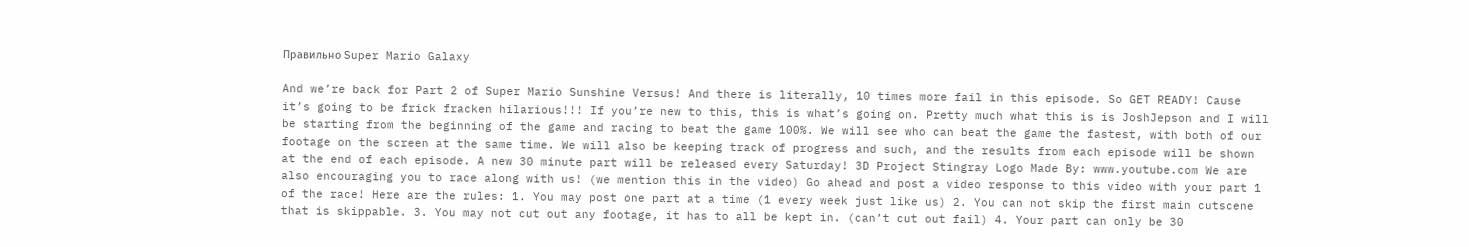Правильно Super Mario Galaxy

And we’re back for Part 2 of Super Mario Sunshine Versus! And there is literally, 10 times more fail in this episode. So GET READY! Cause it’s going to be frick fracken hilarious!!! If you’re new to this, this is what’s going on. Pretty much what this is is JoshJepson and I will be starting from the beginning of the game and racing to beat the game 100%. We will see who can beat the game the fastest, with both of our footage on the screen at the same time. We will also be keeping track of progress and such, and the results from each episode will be shown at the end of each episode. A new 30 minute part will be released every Saturday! 3D Project Stingray Logo Made By: www.youtube.com We are also encouraging you to race along with us! (we mention this in the video) Go ahead and post a video response to this video with your part 1 of the race! Here are the rules: 1. You may post one part at a time (1 every week just like us) 2. You can not skip the first main cutscene that is skippable. 3. You may not cut out any footage, it has to all be kept in. (can’t cut out fail) 4. Your part can only be 30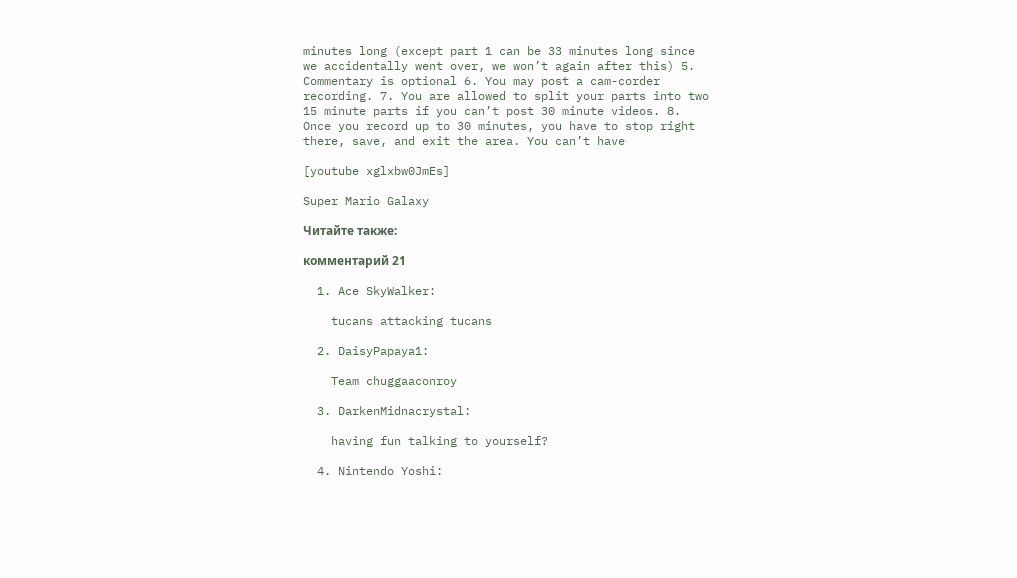minutes long (except part 1 can be 33 minutes long since we accidentally went over, we won’t again after this) 5. Commentary is optional 6. You may post a cam-corder recording. 7. You are allowed to split your parts into two 15 minute parts if you can’t post 30 minute videos. 8. Once you record up to 30 minutes, you have to stop right there, save, and exit the area. You can’t have

[youtube xglxbw0JmEs]

Super Mario Galaxy

Читайте также:

комментарий 21

  1. Ace SkyWalker:

    tucans attacking tucans

  2. DaisyPapaya1:

    Team chuggaaconroy

  3. DarkenMidnacrystal:

    having fun talking to yourself?

  4. Nintendo Yoshi: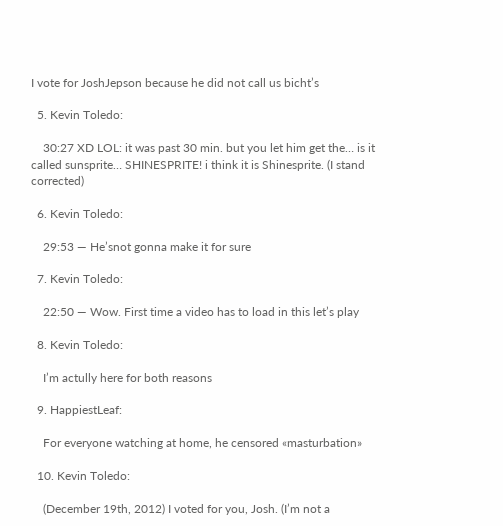I vote for JoshJepson because he did not call us bicht’s

  5. Kevin Toledo:

    30:27 XD LOL: it was past 30 min. but you let him get the… is it called sunsprite… SHINESPRITE! i think it is Shinesprite. (I stand corrected)

  6. Kevin Toledo:

    29:53 — He’snot gonna make it for sure

  7. Kevin Toledo:

    22:50 — Wow. First time a video has to load in this let’s play

  8. Kevin Toledo:

    I’m actully here for both reasons

  9. HappiestLeaf:

    For everyone watching at home, he censored «masturbation»

  10. Kevin Toledo:

    (December 19th, 2012) I voted for you, Josh. (I’m not a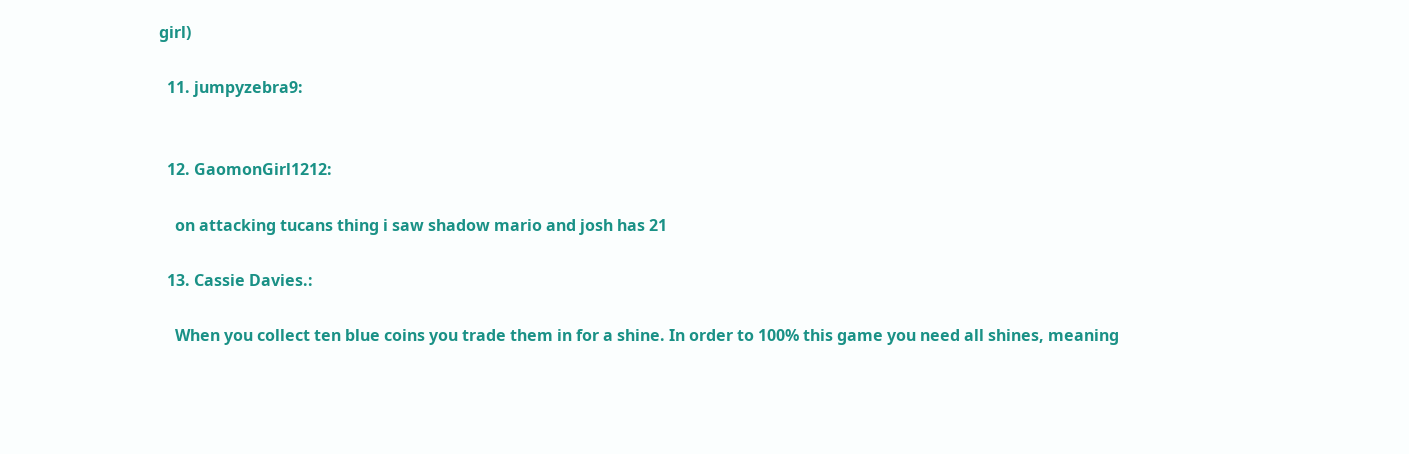girl)

  11. jumpyzebra9:


  12. GaomonGirl1212:

    on attacking tucans thing i saw shadow mario and josh has 21

  13. Cassie Davies.:

    When you collect ten blue coins you trade them in for a shine. In order to 100% this game you need all shines, meaning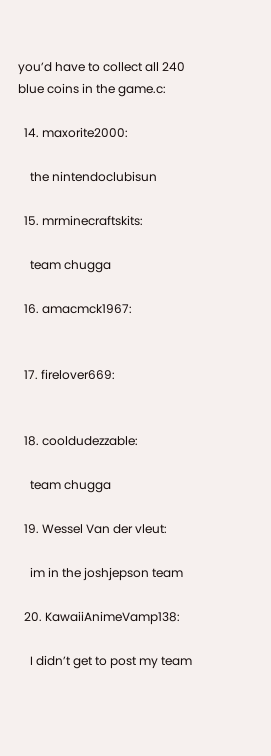you’d have to collect all 240 blue coins in the game.c:

  14. maxorite2000:

    the nintendoclubisun

  15. mrminecraftskits:

    team chugga

  16. amacmck1967:


  17. firelover669:


  18. cooldudezzable:

    team chugga

  19. Wessel Van der vleut:

    im in the joshjepson team

  20. KawaiiAnimeVamp138:

    I didn’t get to post my team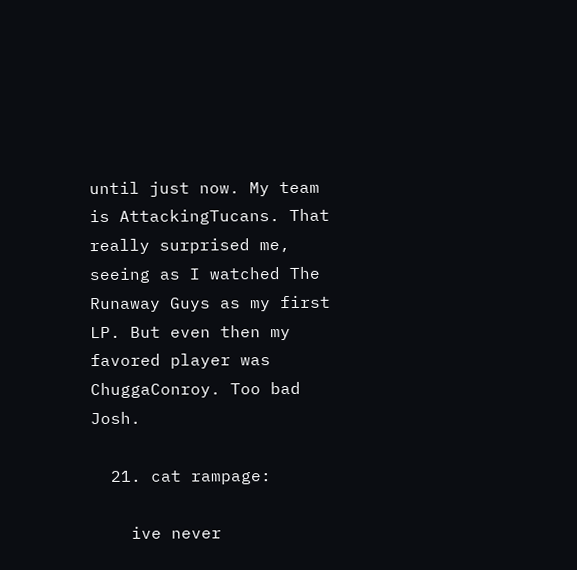until just now. My team is AttackingTucans. That really surprised me, seeing as I watched The Runaway Guys as my first LP. But even then my favored player was ChuggaConroy. Too bad Josh.

  21. cat rampage:

    ive never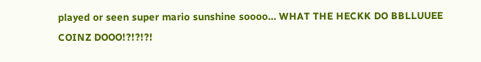played or seen super mario sunshine soooo… WHAT THE HECKK DO BBLLUUEE COINZ DOOO!?!?!?!